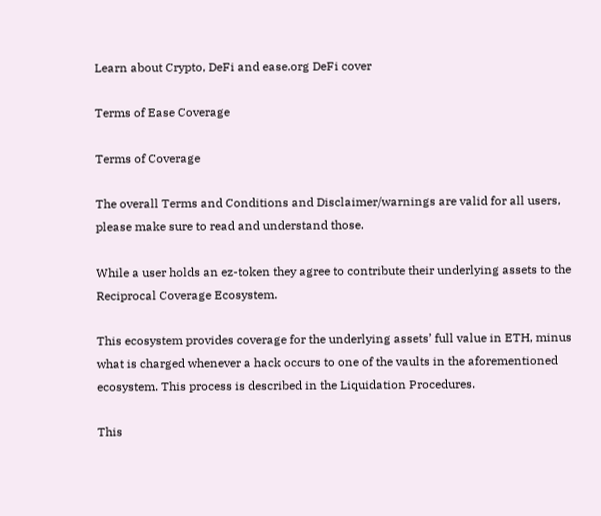Learn about Crypto, DeFi and ease.org DeFi cover

Terms of Ease Coverage

Terms of Coverage

The overall Terms and Conditions and Disclaimer/warnings are valid for all users, please make sure to read and understand those.

While a user holds an ez-token they agree to contribute their underlying assets to the Reciprocal Coverage Ecosystem.

This ecosystem provides coverage for the underlying assets’ full value in ETH, minus what is charged whenever a hack occurs to one of the vaults in the aforementioned ecosystem. This process is described in the Liquidation Procedures.

This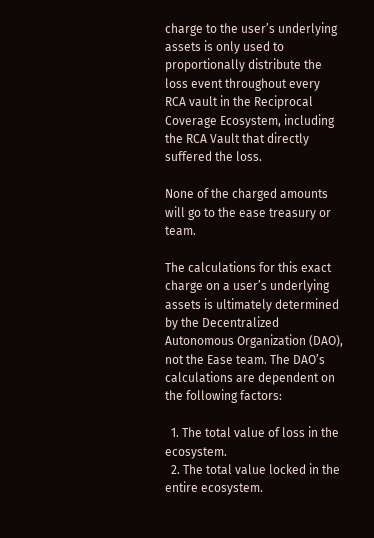charge to the user’s underlying assets is only used to proportionally distribute the loss event throughout every RCA vault in the Reciprocal Coverage Ecosystem, including the RCA Vault that directly suffered the loss.

None of the charged amounts will go to the ease treasury or team.

The calculations for this exact charge on a user’s underlying assets is ultimately determined by the Decentralized Autonomous Organization (DAO), not the Ease team. The DAO’s calculations are dependent on the following factors:

  1. The total value of loss in the ecosystem.
  2. The total value locked in the entire ecosystem.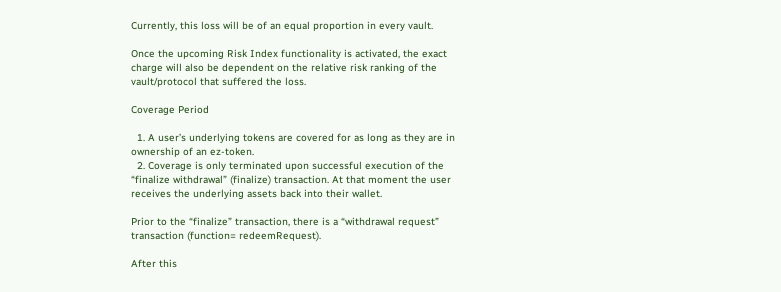Currently, this loss will be of an equal proportion in every vault.

Once the upcoming Risk Index functionality is activated, the exact charge will also be dependent on the relative risk ranking of the vault/protocol that suffered the loss.

Coverage Period

  1. A user’s underlying tokens are covered for as long as they are in ownership of an ez-token.
  2. Coverage is only terminated upon successful execution of the “finalize withdrawal” (finalize) transaction. At that moment the user receives the underlying assets back into their wallet.

Prior to the “finalize” transaction, there is a “withdrawal request” transaction (function= redeemRequest).

After this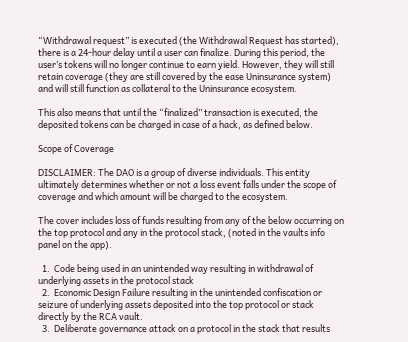“Withdrawal request” is executed (the Withdrawal Request has started), there is a 24-hour delay until a user can finalize. During this period, the user’s tokens will no longer continue to earn yield. However, they will still retain coverage (they are still covered by the ease Uninsurance system) and will still function as collateral to the Uninsurance ecosystem.

This also means that until the “finalized” transaction is executed, the deposited tokens can be charged in case of a hack, as defined below.

Scope of Coverage

DISCLAIMER: The DAO is a group of diverse individuals. This entity ultimately determines whether or not a loss event falls under the scope of coverage and which amount will be charged to the ecosystem.

The cover includes loss of funds resulting from any of the below occurring on the top protocol and any in the protocol stack, (noted in the vaults info panel on the app).

  1.  Code being used in an unintended way resulting in withdrawal of underlying assets in the protocol stack
  2.  Economic Design Failure resulting in the unintended confiscation or seizure of underlying assets deposited into the top protocol or stack directly by the RCA vault.
  3.  Deliberate governance attack on a protocol in the stack that results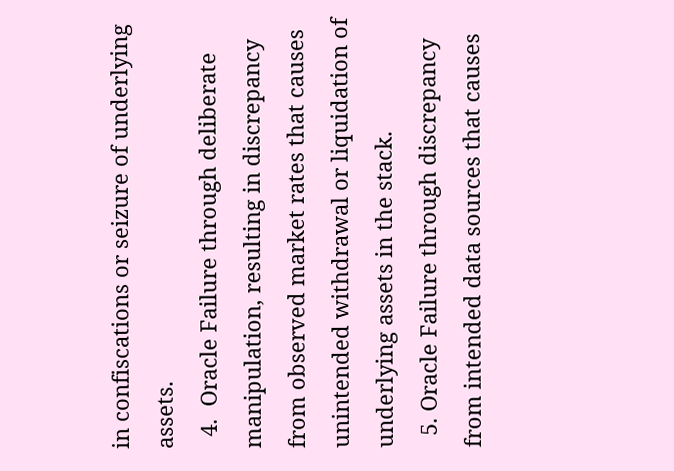in confiscations or seizure of underlying assets.
  4.  Oracle Failure through deliberate manipulation, resulting in discrepancy from observed market rates that causes unintended withdrawal or liquidation of underlying assets in the stack.
  5. Oracle Failure through discrepancy from intended data sources that causes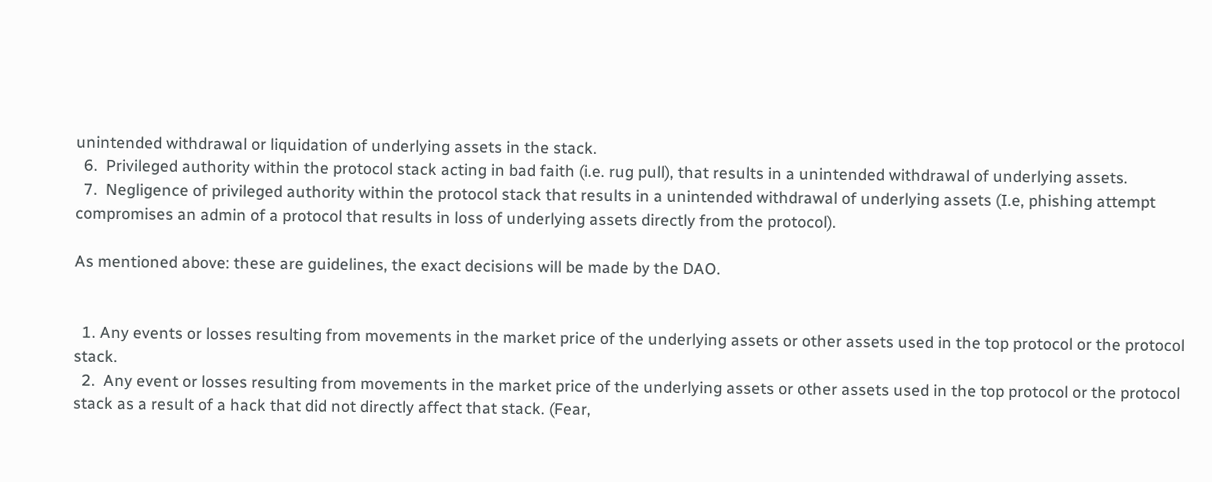unintended withdrawal or liquidation of underlying assets in the stack.
  6.  Privileged authority within the protocol stack acting in bad faith (i.e. rug pull), that results in a unintended withdrawal of underlying assets.
  7.  Negligence of privileged authority within the protocol stack that results in a unintended withdrawal of underlying assets (I.e, phishing attempt compromises an admin of a protocol that results in loss of underlying assets directly from the protocol).

As mentioned above: these are guidelines, the exact decisions will be made by the DAO.


  1. Any events or losses resulting from movements in the market price of the underlying assets or other assets used in the top protocol or the protocol stack.
  2.  Any event or losses resulting from movements in the market price of the underlying assets or other assets used in the top protocol or the protocol stack as a result of a hack that did not directly affect that stack. (Fear,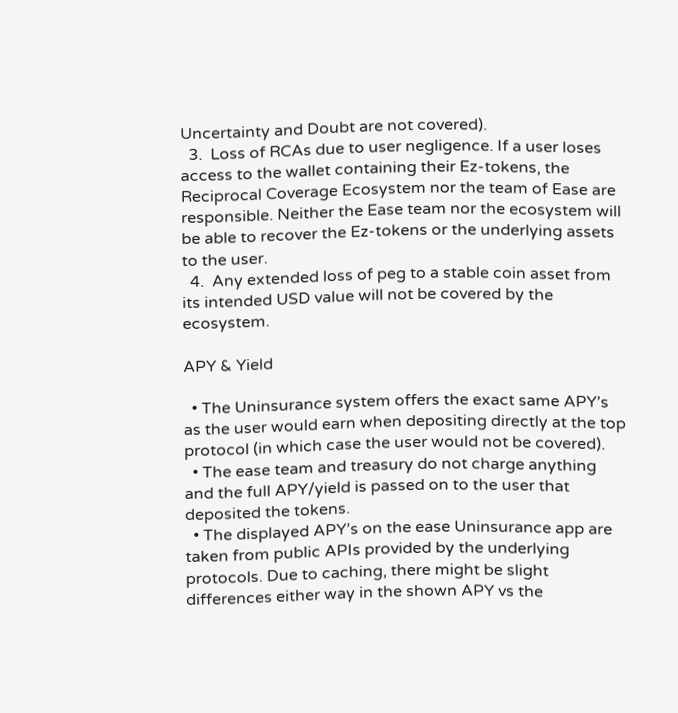Uncertainty and Doubt are not covered).
  3.  Loss of RCAs due to user negligence. If a user loses access to the wallet containing their Ez-tokens, the Reciprocal Coverage Ecosystem nor the team of Ease are responsible. Neither the Ease team nor the ecosystem will be able to recover the Ez-tokens or the underlying assets to the user.
  4.  Any extended loss of peg to a stable coin asset from its intended USD value will not be covered by the ecosystem.

APY & Yield

  • The Uninsurance system offers the exact same APY’s as the user would earn when depositing directly at the top protocol (in which case the user would not be covered).
  • The ease team and treasury do not charge anything and the full APY/yield is passed on to the user that deposited the tokens.
  • The displayed APY’s on the ease Uninsurance app are taken from public APIs provided by the underlying protocols. Due to caching, there might be slight differences either way in the shown APY vs the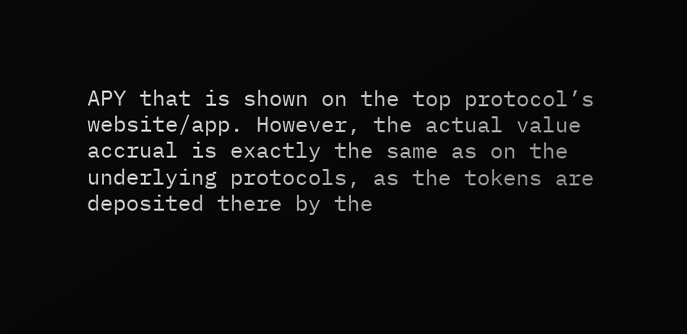APY that is shown on the top protocol’s website/app. However, the actual value accrual is exactly the same as on the underlying protocols, as the tokens are deposited there by the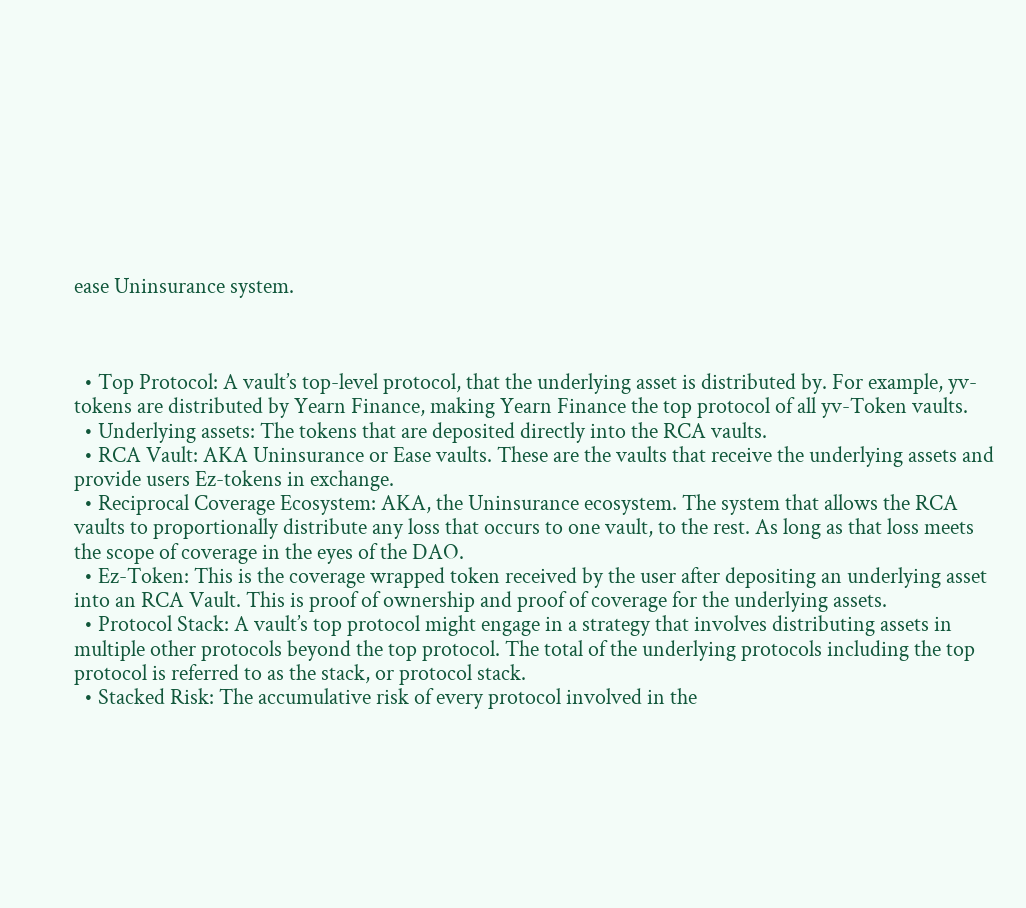ease Uninsurance system.



  • Top Protocol: A vault’s top-level protocol, that the underlying asset is distributed by. For example, yv-tokens are distributed by Yearn Finance, making Yearn Finance the top protocol of all yv-Token vaults.
  • Underlying assets: The tokens that are deposited directly into the RCA vaults.
  • RCA Vault: AKA Uninsurance or Ease vaults. These are the vaults that receive the underlying assets and provide users Ez-tokens in exchange.
  • Reciprocal Coverage Ecosystem: AKA, the Uninsurance ecosystem. The system that allows the RCA vaults to proportionally distribute any loss that occurs to one vault, to the rest. As long as that loss meets the scope of coverage in the eyes of the DAO.
  • Ez-Token: This is the coverage wrapped token received by the user after depositing an underlying asset into an RCA Vault. This is proof of ownership and proof of coverage for the underlying assets.
  • Protocol Stack: A vault’s top protocol might engage in a strategy that involves distributing assets in multiple other protocols beyond the top protocol. The total of the underlying protocols including the top protocol is referred to as the stack, or protocol stack.
  • Stacked Risk: The accumulative risk of every protocol involved in the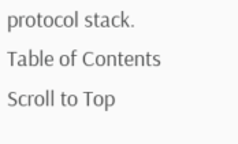protocol stack.
Table of Contents
Scroll to Top